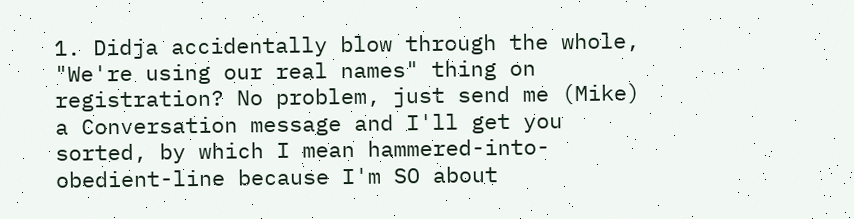1. Didja accidentally blow through the whole, "We're using our real names" thing on registration? No problem, just send me (Mike) a Conversation message and I'll get you sorted, by which I mean hammered-into-obedient-line because I'm SO about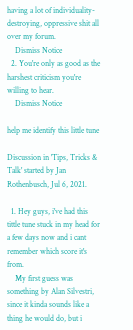having a lot of individuality-destroying, oppressive shit all over my forum.
    Dismiss Notice
  2. You're only as good as the harshest criticism you're willing to hear.
    Dismiss Notice

help me identify this little tune

Discussion in 'Tips, Tricks & Talk' started by Jan Rothenbusch, Jul 6, 2021.

  1. Hey guys, i've had this tittle tune stuck in my head for a few days now and i cant remember which score it's from.
    My first guess was something by Alan Silvestri, since it kinda sounds like a thing he would do, but i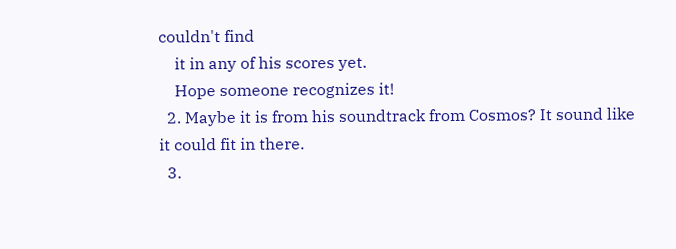couldn't find
    it in any of his scores yet.
    Hope someone recognizes it!
  2. Maybe it is from his soundtrack from Cosmos? It sound like it could fit in there.
  3.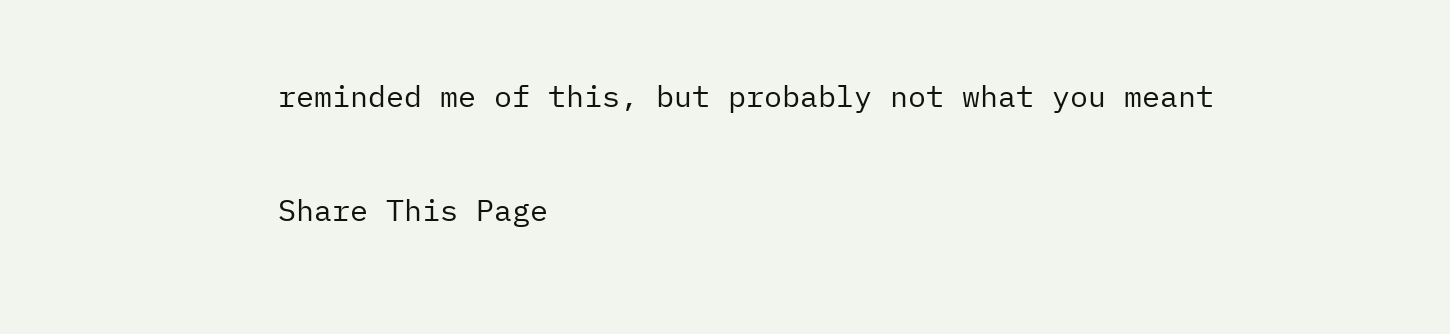reminded me of this, but probably not what you meant

Share This Page